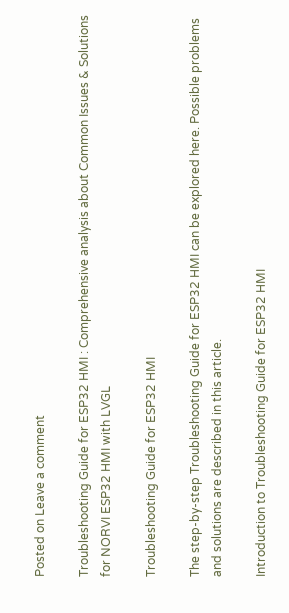Posted on Leave a comment

Troubleshooting Guide for ESP32 HMI : Comprehensive analysis about Common Issues & Solutions for NORVI ESP32 HMI with LVGL

Troubleshooting Guide for ESP32 HMI

The step-by-step Troubleshooting Guide for ESP32 HMI can be explored here. Possible problems and solutions are described in this article.

Introduction to Troubleshooting Guide for ESP32 HMI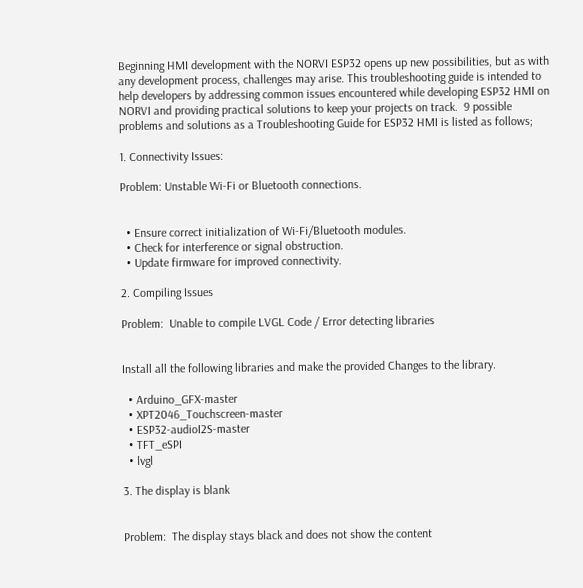Beginning HMI development with the NORVI ESP32 opens up new possibilities, but as with any development process, challenges may arise. This troubleshooting guide is intended to help developers by addressing common issues encountered while developing ESP32 HMI on NORVI and providing practical solutions to keep your projects on track.  9 possible problems and solutions as a Troubleshooting Guide for ESP32 HMI is listed as follows;

1. Connectivity Issues:

Problem: Unstable Wi-Fi or Bluetooth connections.


  • Ensure correct initialization of Wi-Fi/Bluetooth modules.
  • Check for interference or signal obstruction.
  • Update firmware for improved connectivity.

2. Compiling Issues

Problem:  Unable to compile LVGL Code / Error detecting libraries


Install all the following libraries and make the provided Changes to the library.

  • Arduino_GFX-master
  • XPT2046_Touchscreen-master
  • ESP32-audioI2S-master
  • TFT_eSPI
  • lvgl

3. The display is blank


Problem:  The display stays black and does not show the content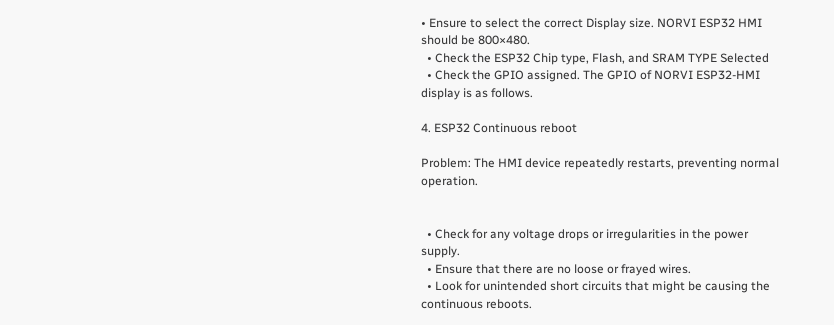• Ensure to select the correct Display size. NORVI ESP32 HMI should be 800×480.
  • Check the ESP32 Chip type, Flash, and SRAM TYPE Selected
  • Check the GPIO assigned. The GPIO of NORVI ESP32-HMI display is as follows.

4. ESP32 Continuous reboot

Problem: The HMI device repeatedly restarts, preventing normal operation.


  • Check for any voltage drops or irregularities in the power supply.
  • Ensure that there are no loose or frayed wires.
  • Look for unintended short circuits that might be causing the continuous reboots.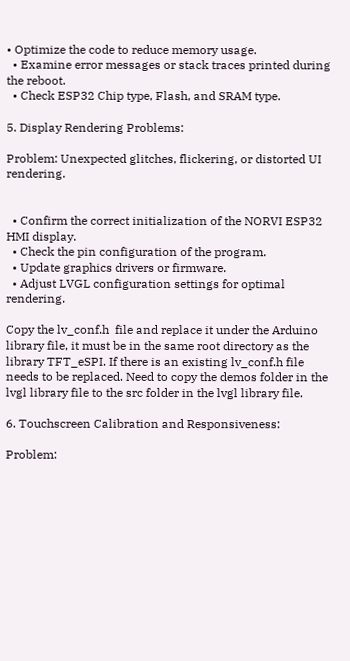• Optimize the code to reduce memory usage.
  • Examine error messages or stack traces printed during the reboot.
  • Check ESP32 Chip type, Flash, and SRAM type.

5. Display Rendering Problems:

Problem: Unexpected glitches, flickering, or distorted UI rendering.


  • Confirm the correct initialization of the NORVI ESP32 HMI display.
  • Check the pin configuration of the program.
  • Update graphics drivers or firmware.
  • Adjust LVGL configuration settings for optimal rendering.

Copy the lv_conf.h  file and replace it under the Arduino library file, it must be in the same root directory as the library TFT_eSPI. If there is an existing lv_conf.h file needs to be replaced. Need to copy the demos folder in the lvgl library file to the src folder in the lvgl library file.

6. Touchscreen Calibration and Responsiveness:

Problem: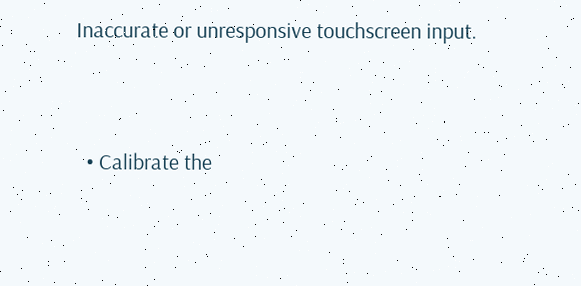Inaccurate or unresponsive touchscreen input.


  • Calibrate the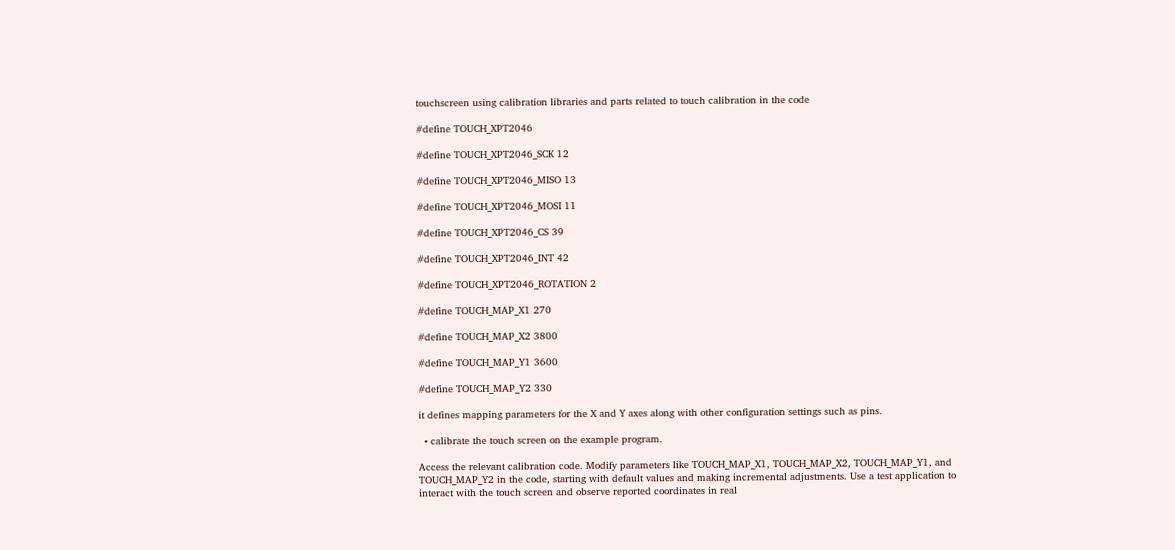touchscreen using calibration libraries and parts related to touch calibration in the code

#define TOUCH_XPT2046

#define TOUCH_XPT2046_SCK 12

#define TOUCH_XPT2046_MISO 13

#define TOUCH_XPT2046_MOSI 11

#define TOUCH_XPT2046_CS 39

#define TOUCH_XPT2046_INT 42

#define TOUCH_XPT2046_ROTATION 2

#define TOUCH_MAP_X1 270

#define TOUCH_MAP_X2 3800

#define TOUCH_MAP_Y1 3600

#define TOUCH_MAP_Y2 330

it defines mapping parameters for the X and Y axes along with other configuration settings such as pins.

  • calibrate the touch screen on the example program.

Access the relevant calibration code. Modify parameters like TOUCH_MAP_X1, TOUCH_MAP_X2, TOUCH_MAP_Y1, and TOUCH_MAP_Y2 in the code, starting with default values and making incremental adjustments. Use a test application to interact with the touch screen and observe reported coordinates in real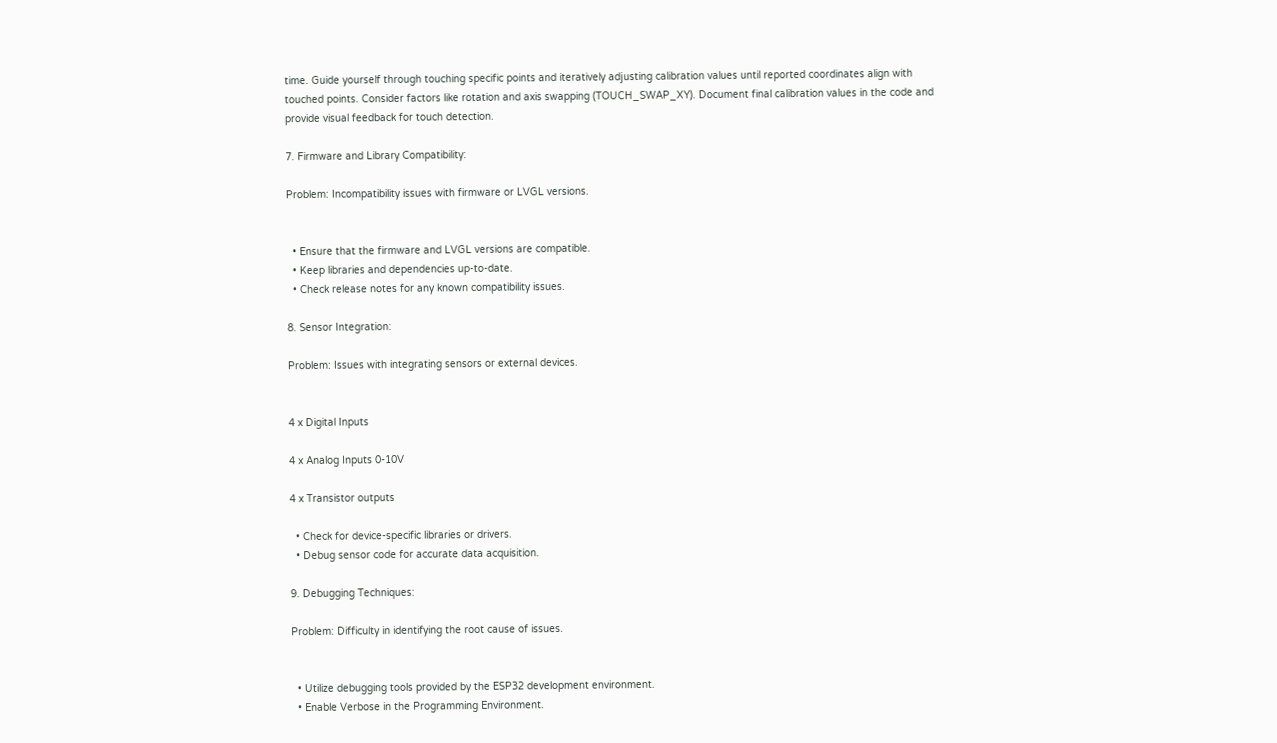time. Guide yourself through touching specific points and iteratively adjusting calibration values until reported coordinates align with touched points. Consider factors like rotation and axis swapping (TOUCH_SWAP_XY). Document final calibration values in the code and provide visual feedback for touch detection.

7. Firmware and Library Compatibility:

Problem: Incompatibility issues with firmware or LVGL versions.


  • Ensure that the firmware and LVGL versions are compatible.
  • Keep libraries and dependencies up-to-date.
  • Check release notes for any known compatibility issues.

8. Sensor Integration:

Problem: Issues with integrating sensors or external devices.


4 x Digital Inputs

4 x Analog Inputs 0-10V

4 x Transistor outputs

  • Check for device-specific libraries or drivers.
  • Debug sensor code for accurate data acquisition.

9. Debugging Techniques:

Problem: Difficulty in identifying the root cause of issues.


  • Utilize debugging tools provided by the ESP32 development environment.
  • Enable Verbose in the Programming Environment.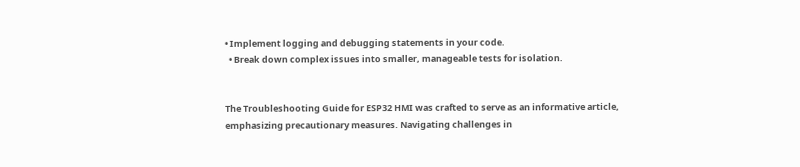• Implement logging and debugging statements in your code.
  • Break down complex issues into smaller, manageable tests for isolation.


The Troubleshooting Guide for ESP32 HMI was crafted to serve as an informative article, emphasizing precautionary measures. Navigating challenges in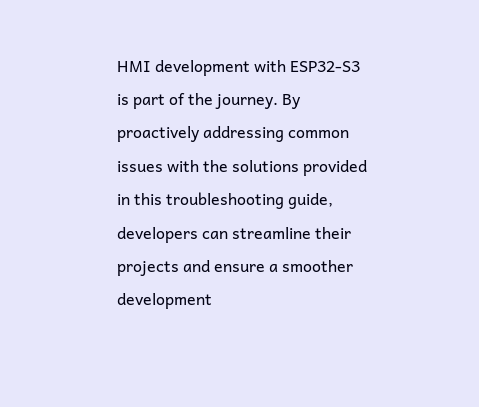HMI development with ESP32-S3 is part of the journey. By proactively addressing common issues with the solutions provided in this troubleshooting guide, developers can streamline their projects and ensure a smoother development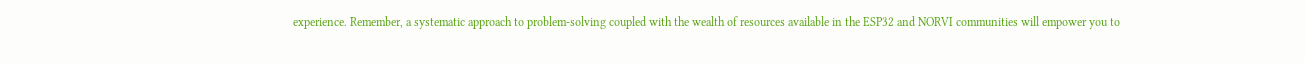experience. Remember, a systematic approach to problem-solving coupled with the wealth of resources available in the ESP32 and NORVI communities will empower you to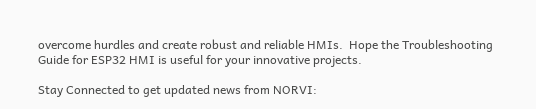overcome hurdles and create robust and reliable HMIs.  Hope the Troubleshooting Guide for ESP32 HMI is useful for your innovative projects.

Stay Connected to get updated news from NORVI: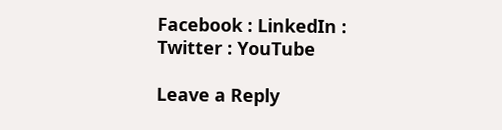Facebook : LinkedIn : Twitter : YouTube

Leave a Reply